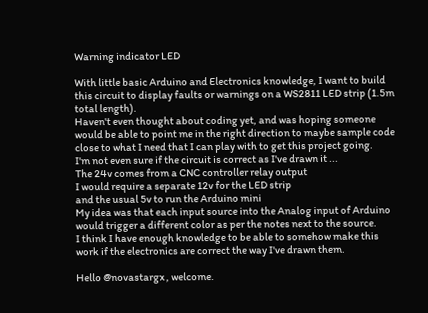Warning indicator LED

With little basic Arduino and Electronics knowledge, I want to build this circuit to display faults or warnings on a WS2811 LED strip (1.5m total length).
Haven't even thought about coding yet, and was hoping someone would be able to point me in the right direction to maybe sample code close to what I need that I can play with to get this project going.
I'm not even sure if the circuit is correct as I've drawn it ...
The 24v comes from a CNC controller relay output
I would require a separate 12v for the LED strip
and the usual 5v to run the Arduino mini
My idea was that each input source into the Analog input of Arduino would trigger a different color as per the notes next to the source.
I think I have enough knowledge to be able to somehow make this work if the electronics are correct the way I've drawn them.

Hello @novastargx , welcome.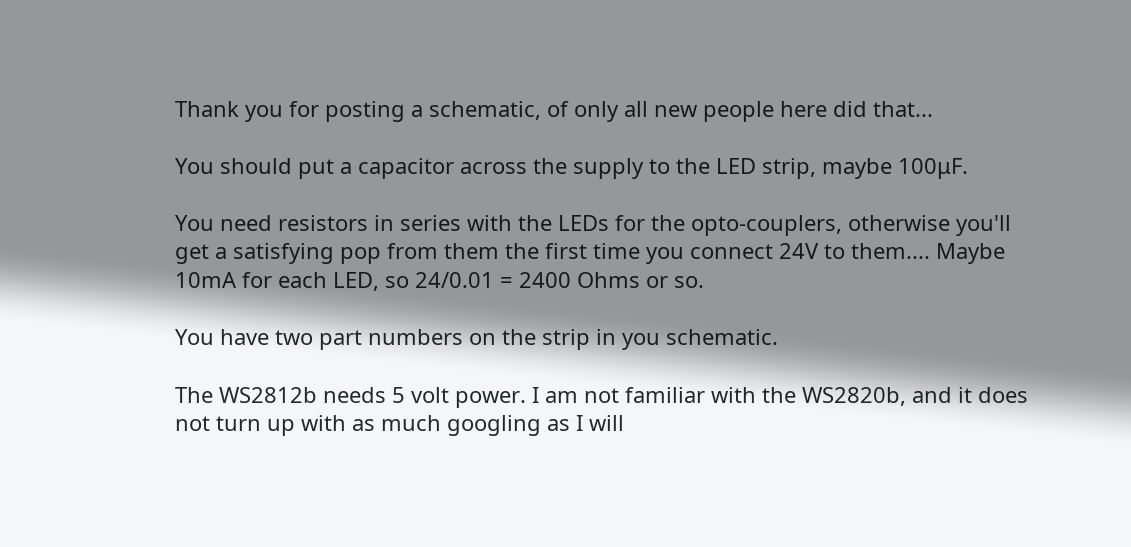Thank you for posting a schematic, of only all new people here did that...

You should put a capacitor across the supply to the LED strip, maybe 100μF.

You need resistors in series with the LEDs for the opto-couplers, otherwise you'll get a satisfying pop from them the first time you connect 24V to them.... Maybe 10mA for each LED, so 24/0.01 = 2400 Ohms or so.

You have two part numbers on the strip in you schematic.

The WS2812b needs 5 volt power. I am not familiar with the WS2820b, and it does not turn up with as much googling as I will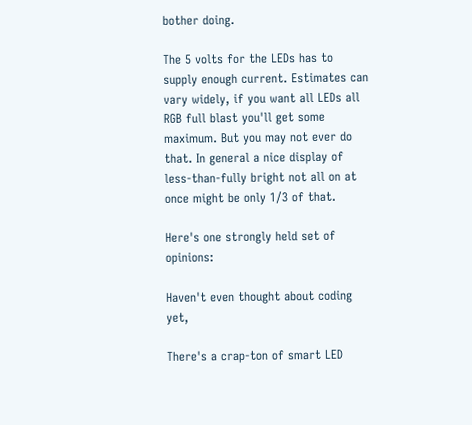bother doing.

The 5 volts for the LEDs has to supply enough current. Estimates can vary widely, if you want all LEDs all RGB full blast you'll get some maximum. But you may not ever do that. In general a nice display of less-than-fully bright not all on at once might be only 1/3 of that.

Here's one strongly held set of opinions:

Haven't even thought about coding yet,

There's a crap-ton of smart LED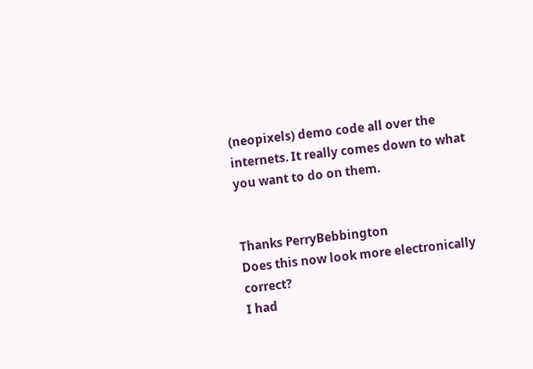(neopixels) demo code all over the internets. It really comes down to what you want to do on them.


Thanks PerryBebbington
Does this now look more electronically correct?
I had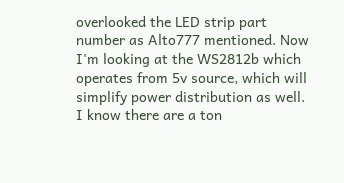overlooked the LED strip part number as Alto777 mentioned. Now I'm looking at the WS2812b which operates from 5v source, which will simplify power distribution as well.
I know there are a ton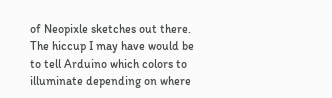of Neopixle sketches out there. The hiccup I may have would be to tell Arduino which colors to illuminate depending on where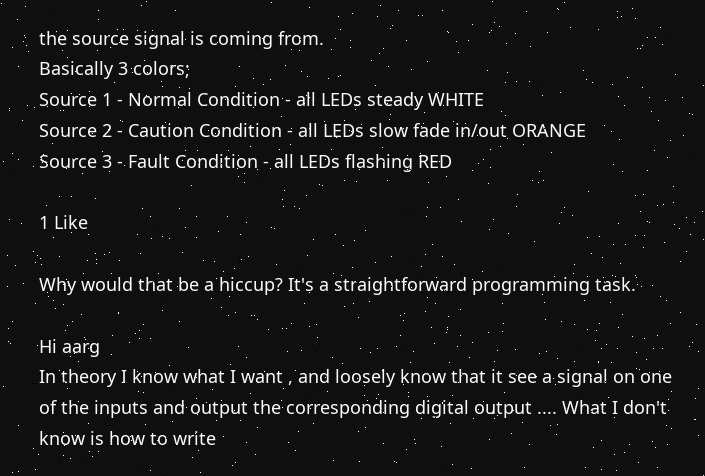the source signal is coming from.
Basically 3 colors;
Source 1 - Normal Condition - all LEDs steady WHITE
Source 2 - Caution Condition - all LEDs slow fade in/out ORANGE
Source 3 - Fault Condition - all LEDs flashing RED

1 Like

Why would that be a hiccup? It's a straightforward programming task.

Hi aarg
In theory I know what I want , and loosely know that it see a signal on one of the inputs and output the corresponding digital output .... What I don't know is how to write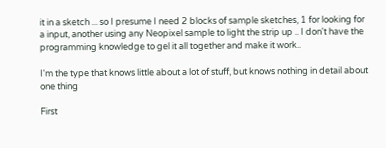it in a sketch ... so I presume I need 2 blocks of sample sketches, 1 for looking for a input, another using any Neopixel sample to light the strip up .. I don't have the programming knowledge to gel it all together and make it work..

I'm the type that knows little about a lot of stuff, but knows nothing in detail about one thing

First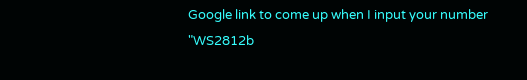Google link to come up when I input your number "WS2812b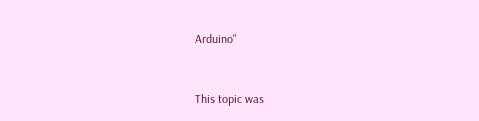Arduino"


This topic was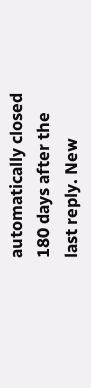automatically closed 180 days after the last reply. New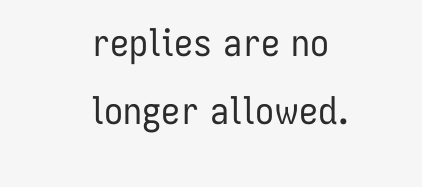replies are no longer allowed.